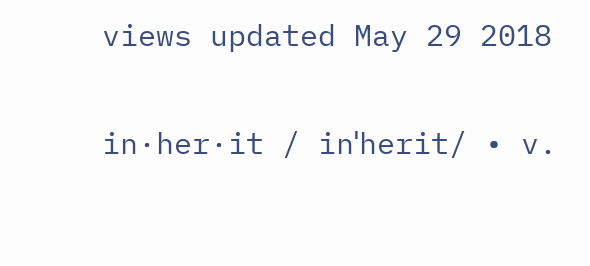views updated May 29 2018

in·her·it / inˈherit/ • v.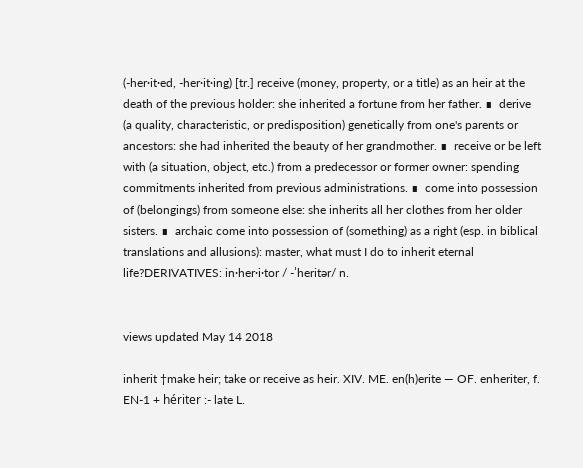(-her·it·ed, -her·it·ing) [tr.] receive (money, property, or a title) as an heir at the death of the previous holder: she inherited a fortune from her father. ∎  derive (a quality, characteristic, or predisposition) genetically from one's parents or ancestors: she had inherited the beauty of her grandmother. ∎  receive or be left with (a situation, object, etc.) from a predecessor or former owner: spending commitments inherited from previous administrations. ∎  come into possession of (belongings) from someone else: she inherits all her clothes from her older sisters. ∎  archaic come into possession of (something) as a right (esp. in biblical translations and allusions): master, what must I do to inherit eternal life?DERIVATIVES: in·her·i·tor / -ˈheritər/ n.


views updated May 14 2018

inherit †make heir; take or receive as heir. XIV. ME. en(h)erite — OF. enheriter, f. EN-1 + hériter :- late L.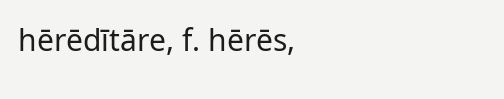hērēdītāre, f. hērēs,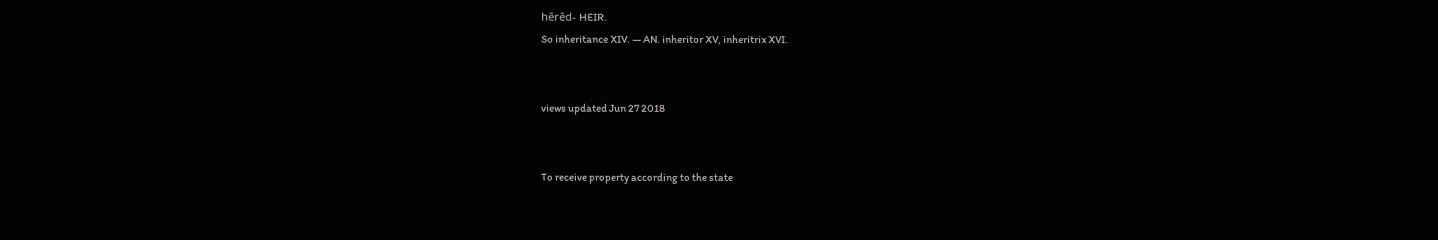hērēd- HEIR.
So inheritance XIV. — AN. inheritor XV, inheritrix XVI.


views updated Jun 27 2018


To receive property according to the state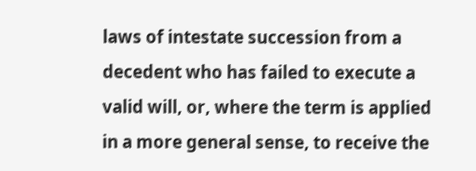laws of intestate succession from a decedent who has failed to execute a valid will, or, where the term is applied in a more general sense, to receive the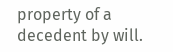property of a decedent by will.